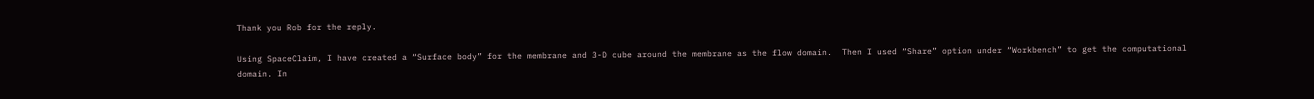Thank you Rob for the reply.

Using SpaceClaim, I have created a “Surface body” for the membrane and 3-D cube around the membrane as the flow domain.  Then I used “Share” option under “Workbench” to get the computational domain. In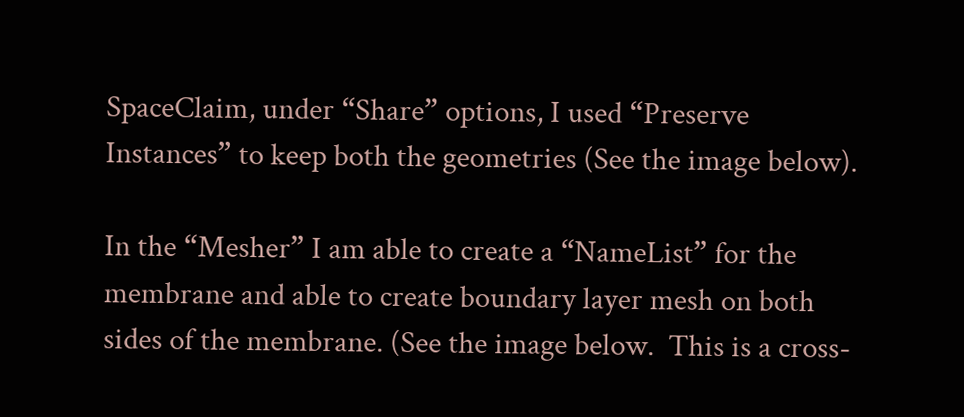SpaceClaim, under “Share” options, I used “Preserve Instances” to keep both the geometries (See the image below).

In the “Mesher” I am able to create a “NameList” for the membrane and able to create boundary layer mesh on both sides of the membrane. (See the image below.  This is a cross-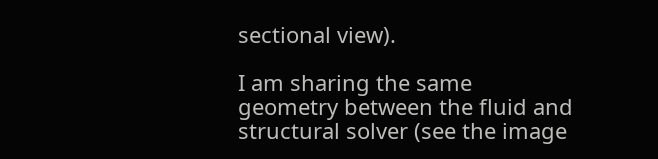sectional view).

I am sharing the same geometry between the fluid and structural solver (see the image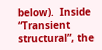below).  Inside “Transient structural”, the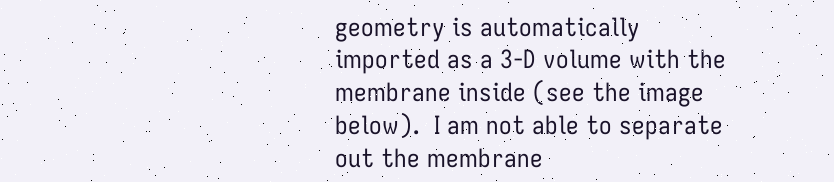geometry is automatically imported as a 3-D volume with the membrane inside (see the image below).  I am not able to separate out the membrane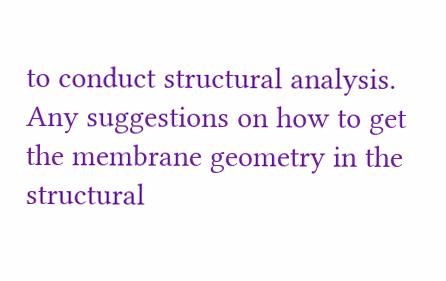to conduct structural analysis. Any suggestions on how to get the membrane geometry in the structural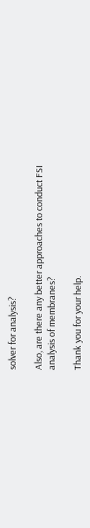solver for analysis?

Also, are there any better approaches to conduct FSI analysis of membranes?

Thank you for your help.